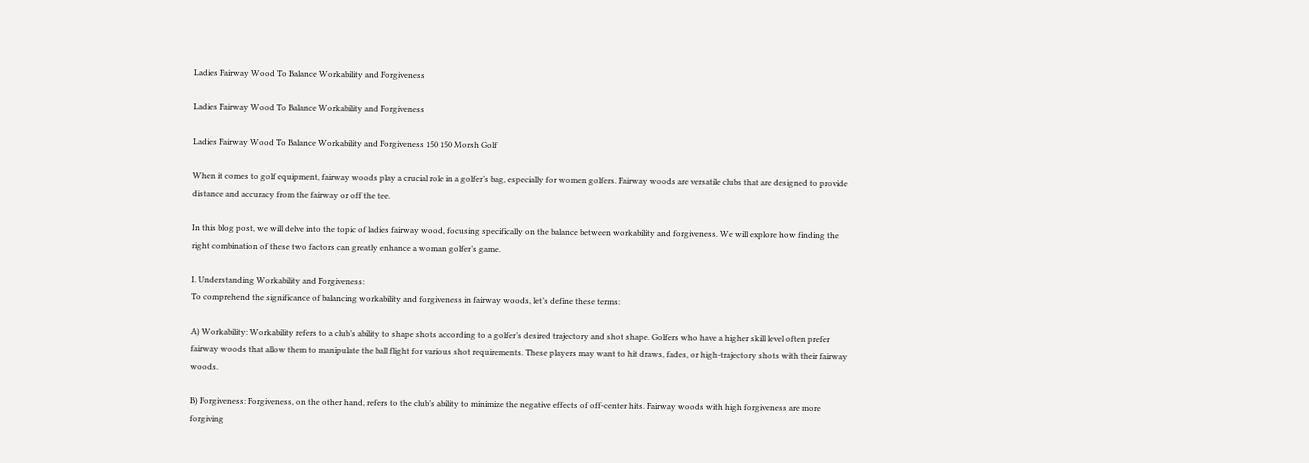Ladies Fairway Wood To Balance Workability and Forgiveness

Ladies Fairway Wood To Balance Workability and Forgiveness

Ladies Fairway Wood To Balance Workability and Forgiveness 150 150 Morsh Golf

When it comes to golf equipment, fairway woods play a crucial role in a golfer’s bag, especially for women golfers. Fairway woods are versatile clubs that are designed to provide distance and accuracy from the fairway or off the tee.

In this blog post, we will delve into the topic of ladies fairway wood, focusing specifically on the balance between workability and forgiveness. We will explore how finding the right combination of these two factors can greatly enhance a woman golfer’s game.

I. Understanding Workability and Forgiveness:
To comprehend the significance of balancing workability and forgiveness in fairway woods, let’s define these terms:

A) Workability: Workability refers to a club’s ability to shape shots according to a golfer’s desired trajectory and shot shape. Golfers who have a higher skill level often prefer fairway woods that allow them to manipulate the ball flight for various shot requirements. These players may want to hit draws, fades, or high-trajectory shots with their fairway woods.

B) Forgiveness: Forgiveness, on the other hand, refers to the club’s ability to minimize the negative effects of off-center hits. Fairway woods with high forgiveness are more forgiving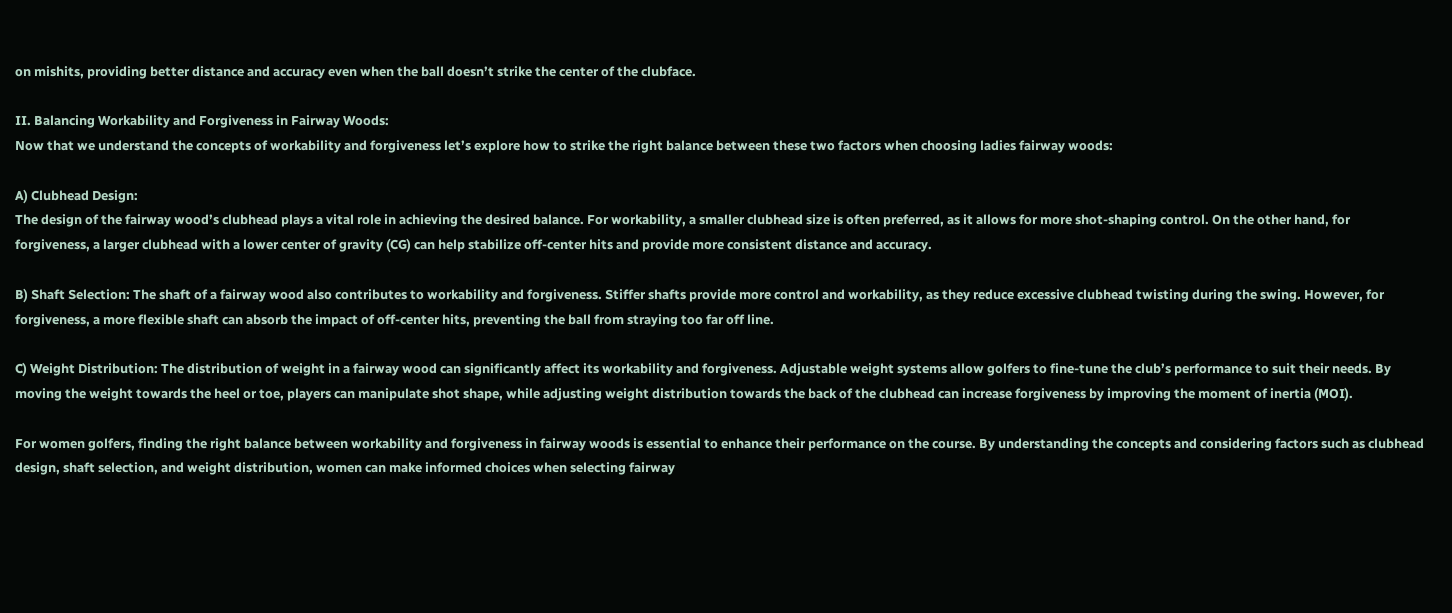on mishits, providing better distance and accuracy even when the ball doesn’t strike the center of the clubface.

II. Balancing Workability and Forgiveness in Fairway Woods:
Now that we understand the concepts of workability and forgiveness let’s explore how to strike the right balance between these two factors when choosing ladies fairway woods:

A) Clubhead Design:
The design of the fairway wood’s clubhead plays a vital role in achieving the desired balance. For workability, a smaller clubhead size is often preferred, as it allows for more shot-shaping control. On the other hand, for forgiveness, a larger clubhead with a lower center of gravity (CG) can help stabilize off-center hits and provide more consistent distance and accuracy.

B) Shaft Selection: The shaft of a fairway wood also contributes to workability and forgiveness. Stiffer shafts provide more control and workability, as they reduce excessive clubhead twisting during the swing. However, for forgiveness, a more flexible shaft can absorb the impact of off-center hits, preventing the ball from straying too far off line.

C) Weight Distribution: The distribution of weight in a fairway wood can significantly affect its workability and forgiveness. Adjustable weight systems allow golfers to fine-tune the club’s performance to suit their needs. By moving the weight towards the heel or toe, players can manipulate shot shape, while adjusting weight distribution towards the back of the clubhead can increase forgiveness by improving the moment of inertia (MOI).

For women golfers, finding the right balance between workability and forgiveness in fairway woods is essential to enhance their performance on the course. By understanding the concepts and considering factors such as clubhead design, shaft selection, and weight distribution, women can make informed choices when selecting fairway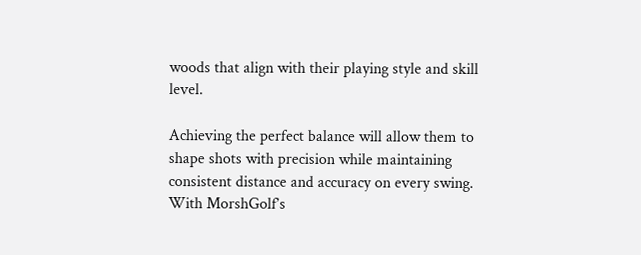woods that align with their playing style and skill level.

Achieving the perfect balance will allow them to shape shots with precision while maintaining consistent distance and accuracy on every swing. With MorshGolf’s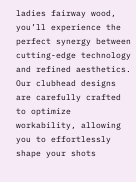ladies fairway wood, you’ll experience the perfect synergy between cutting-edge technology and refined aesthetics. Our clubhead designs are carefully crafted to optimize workability, allowing you to effortlessly shape your shots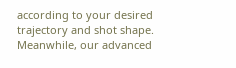according to your desired trajectory and shot shape. Meanwhile, our advanced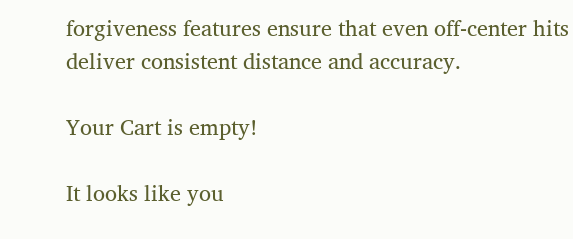forgiveness features ensure that even off-center hits deliver consistent distance and accuracy.

Your Cart is empty!

It looks like you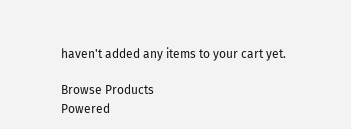haven't added any items to your cart yet.

Browse Products
Powered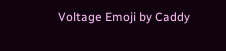Voltage Emoji by Caddy